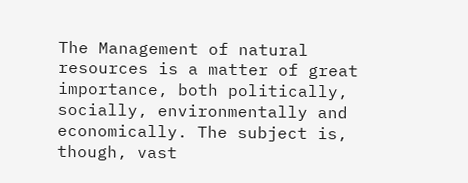The Management of natural resources is a matter of great importance, both politically, socially, environmentally and economically. The subject is, though, vast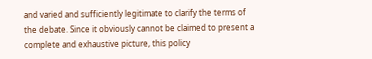and varied and sufficiently legitimate to clarify the terms of the debate. Since it obviously cannot be claimed to present a complete and exhaustive picture, this policy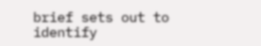brief sets out to identify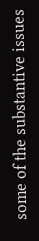some of the substantive issues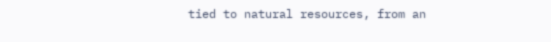tied to natural resources, from an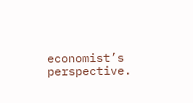economist’s perspective.